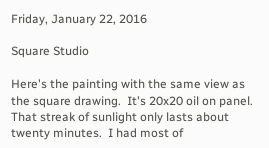Friday, January 22, 2016

Square Studio

Here's the painting with the same view as the square drawing.  It's 20x20 oil on panel.  That streak of sunlight only lasts about twenty minutes.  I had most of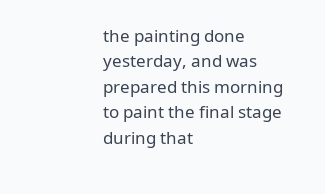the painting done yesterday, and was prepared this morning to paint the final stage during that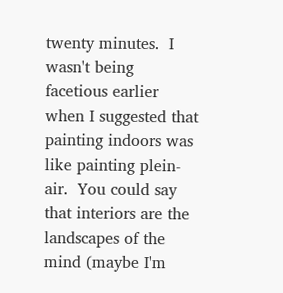twenty minutes.  I wasn't being facetious earlier when I suggested that painting indoors was like painting plein-air.  You could say that interiors are the landscapes of the mind (maybe I'm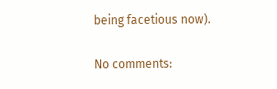being facetious now).

No comments: